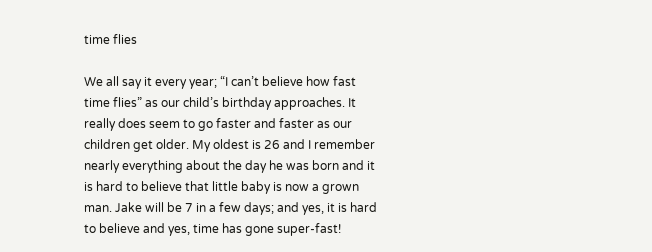time flies

We all say it every year; “I can’t believe how fast time flies” as our child’s birthday approaches. It really does seem to go faster and faster as our children get older. My oldest is 26 and I remember nearly everything about the day he was born and it is hard to believe that little baby is now a grown man. Jake will be 7 in a few days; and yes, it is hard to believe and yes, time has gone super-fast!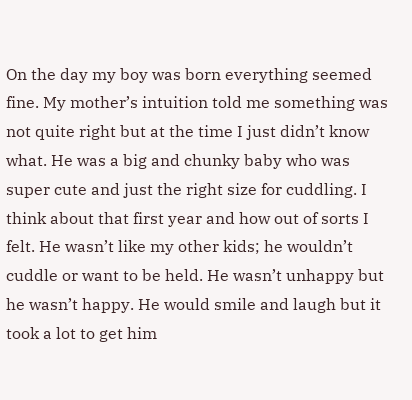On the day my boy was born everything seemed fine. My mother’s intuition told me something was not quite right but at the time I just didn’t know what. He was a big and chunky baby who was super cute and just the right size for cuddling. I think about that first year and how out of sorts I felt. He wasn’t like my other kids; he wouldn’t cuddle or want to be held. He wasn’t unhappy but he wasn’t happy. He would smile and laugh but it took a lot to get him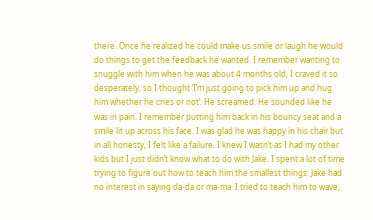there. Once he realized he could make us smile or laugh he would do things to get the feedback he wanted. I remember wanting to snuggle with him when he was about 4 months old, I craved it so desperately, so I thought ‘I’m just going to pick him up and hug him whether he cries or not’. He screamed. He sounded like he was in pain. I remember putting him back in his bouncy seat and a smile lit up across his face. I was glad he was happy in his chair but in all honesty, I felt like a failure. I knew I wasn’t as I had my other kids but I just didn’t know what to do with Jake. I spent a lot of time trying to figure out how to teach him the smallest things. Jake had no interest in saying da-da or ma-ma. I tried to teach him to wave,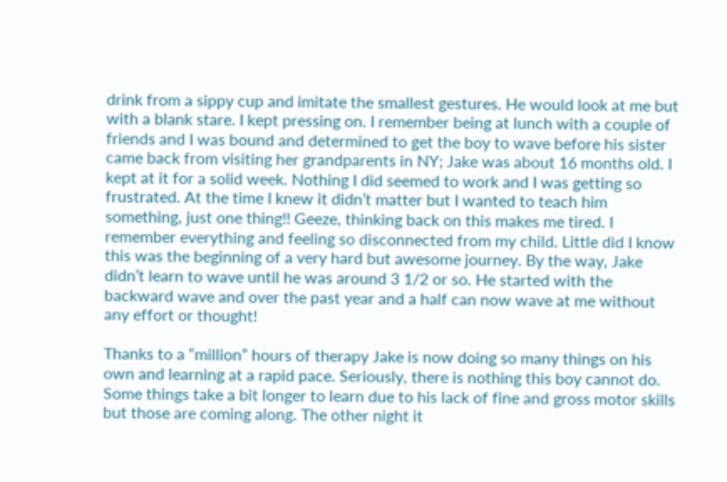drink from a sippy cup and imitate the smallest gestures. He would look at me but with a blank stare. I kept pressing on. I remember being at lunch with a couple of friends and I was bound and determined to get the boy to wave before his sister came back from visiting her grandparents in NY; Jake was about 16 months old. I kept at it for a solid week. Nothing I did seemed to work and I was getting so frustrated. At the time I knew it didn’t matter but I wanted to teach him something, just one thing!! Geeze, thinking back on this makes me tired. I remember everything and feeling so disconnected from my child. Little did I know this was the beginning of a very hard but awesome journey. By the way, Jake didn’t learn to wave until he was around 3 1/2 or so. He started with the backward wave and over the past year and a half can now wave at me without any effort or thought!

Thanks to a “million” hours of therapy Jake is now doing so many things on his own and learning at a rapid pace. Seriously, there is nothing this boy cannot do. Some things take a bit longer to learn due to his lack of fine and gross motor skills but those are coming along. The other night it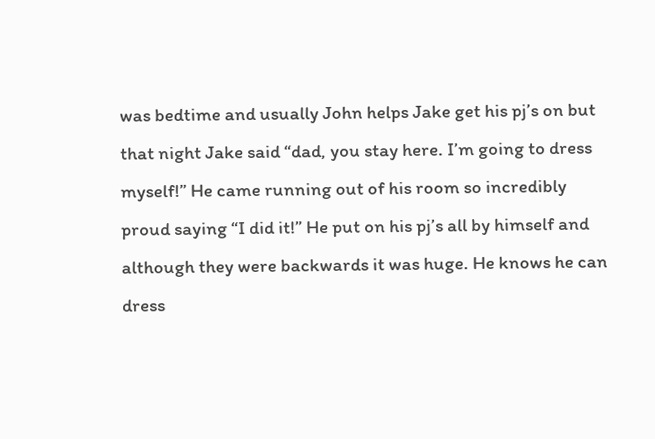was bedtime and usually John helps Jake get his pj’s on but that night Jake said “dad, you stay here. I’m going to dress myself!” He came running out of his room so incredibly proud saying “I did it!” He put on his pj’s all by himself and although they were backwards it was huge. He knows he can dress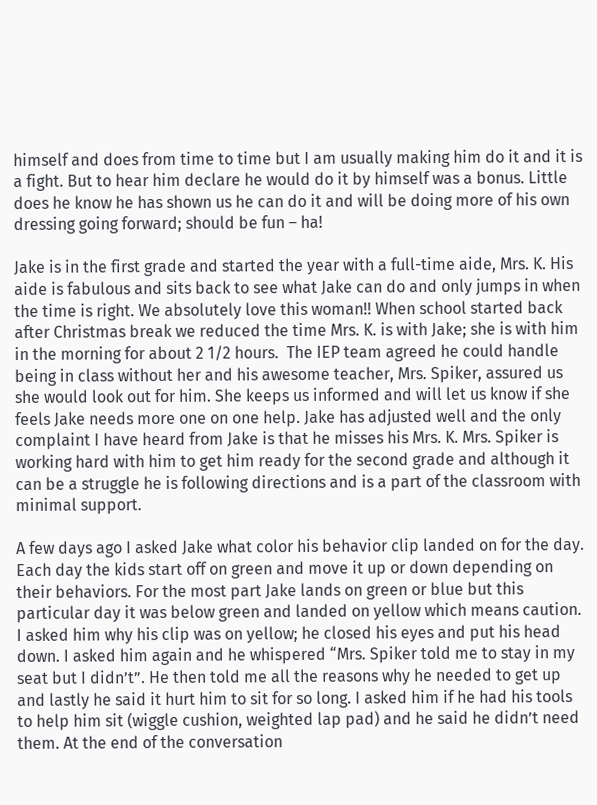himself and does from time to time but I am usually making him do it and it is a fight. But to hear him declare he would do it by himself was a bonus. Little does he know he has shown us he can do it and will be doing more of his own dressing going forward; should be fun – ha!

Jake is in the first grade and started the year with a full-time aide, Mrs. K. His aide is fabulous and sits back to see what Jake can do and only jumps in when the time is right. We absolutely love this woman!! When school started back after Christmas break we reduced the time Mrs. K. is with Jake; she is with him in the morning for about 2 1/2 hours.  The IEP team agreed he could handle being in class without her and his awesome teacher, Mrs. Spiker, assured us she would look out for him. She keeps us informed and will let us know if she feels Jake needs more one on one help. Jake has adjusted well and the only complaint I have heard from Jake is that he misses his Mrs. K. Mrs. Spiker is working hard with him to get him ready for the second grade and although it can be a struggle he is following directions and is a part of the classroom with minimal support.

A few days ago I asked Jake what color his behavior clip landed on for the day. Each day the kids start off on green and move it up or down depending on their behaviors. For the most part Jake lands on green or blue but this particular day it was below green and landed on yellow which means caution. I asked him why his clip was on yellow; he closed his eyes and put his head down. I asked him again and he whispered “Mrs. Spiker told me to stay in my seat but I didn’t”. He then told me all the reasons why he needed to get up and lastly he said it hurt him to sit for so long. I asked him if he had his tools to help him sit (wiggle cushion, weighted lap pad) and he said he didn’t need them. At the end of the conversation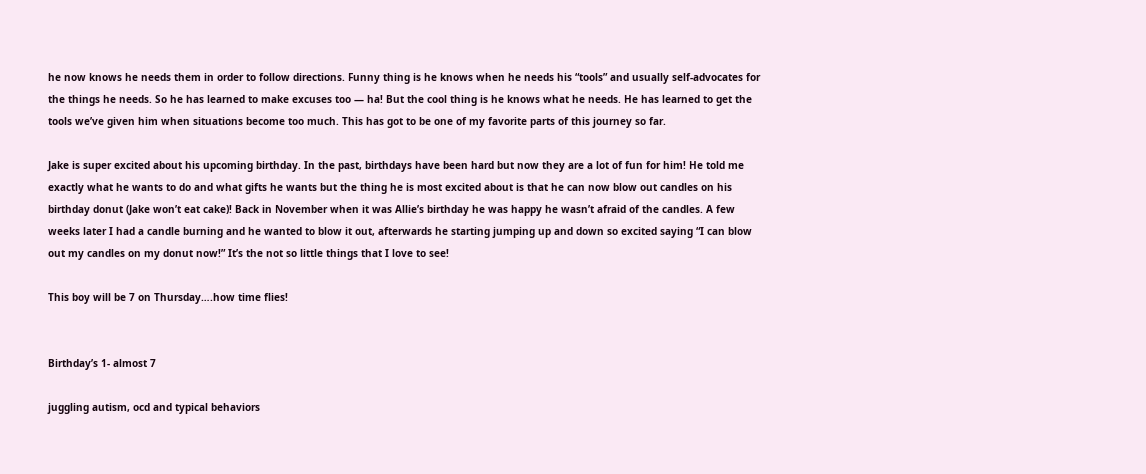he now knows he needs them in order to follow directions. Funny thing is he knows when he needs his “tools” and usually self-advocates for the things he needs. So he has learned to make excuses too — ha! But the cool thing is he knows what he needs. He has learned to get the tools we’ve given him when situations become too much. This has got to be one of my favorite parts of this journey so far.

Jake is super excited about his upcoming birthday. In the past, birthdays have been hard but now they are a lot of fun for him! He told me exactly what he wants to do and what gifts he wants but the thing he is most excited about is that he can now blow out candles on his birthday donut (Jake won’t eat cake)! Back in November when it was Allie’s birthday he was happy he wasn’t afraid of the candles. A few weeks later I had a candle burning and he wanted to blow it out, afterwards he starting jumping up and down so excited saying “I can blow out my candles on my donut now!” It’s the not so little things that I love to see!

This boy will be 7 on Thursday….how time flies!


Birthday’s 1- almost 7

juggling autism, ocd and typical behaviors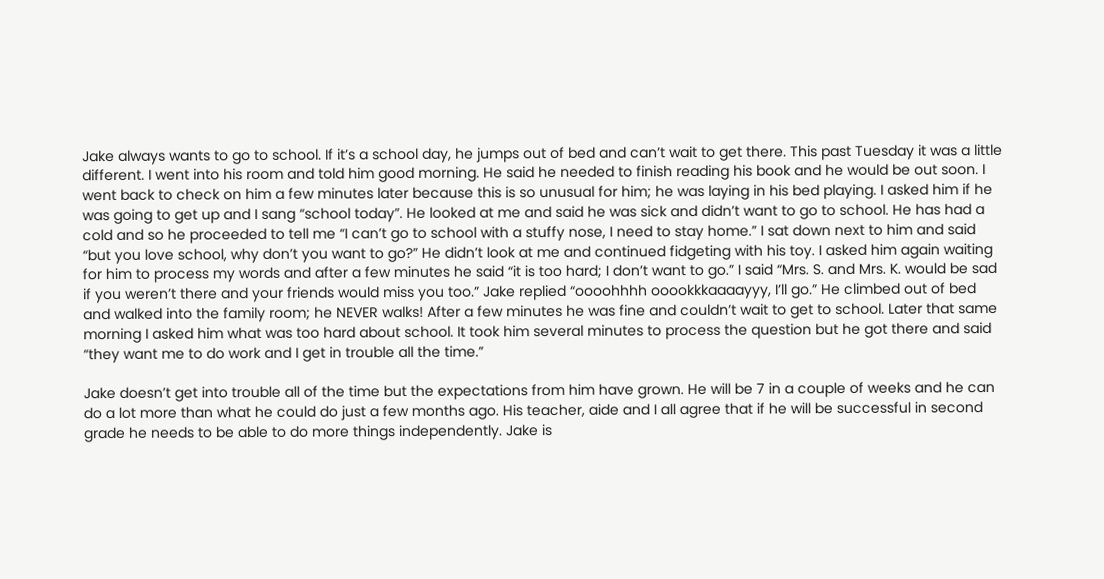Jake always wants to go to school. If it’s a school day, he jumps out of bed and can’t wait to get there. This past Tuesday it was a little different. I went into his room and told him good morning. He said he needed to finish reading his book and he would be out soon. I went back to check on him a few minutes later because this is so unusual for him; he was laying in his bed playing. I asked him if he was going to get up and I sang “school today”. He looked at me and said he was sick and didn’t want to go to school. He has had a cold and so he proceeded to tell me “I can’t go to school with a stuffy nose, I need to stay home.” I sat down next to him and said “but you love school, why don’t you want to go?” He didn’t look at me and continued fidgeting with his toy. I asked him again waiting for him to process my words and after a few minutes he said “it is too hard; I don’t want to go.” I said “Mrs. S. and Mrs. K. would be sad if you weren’t there and your friends would miss you too.” Jake replied “oooohhhh ooookkkaaaayyy, I’ll go.” He climbed out of bed and walked into the family room; he NEVER walks! After a few minutes he was fine and couldn’t wait to get to school. Later that same morning I asked him what was too hard about school. It took him several minutes to process the question but he got there and said “they want me to do work and I get in trouble all the time.”

Jake doesn’t get into trouble all of the time but the expectations from him have grown. He will be 7 in a couple of weeks and he can do a lot more than what he could do just a few months ago. His teacher, aide and I all agree that if he will be successful in second grade he needs to be able to do more things independently. Jake is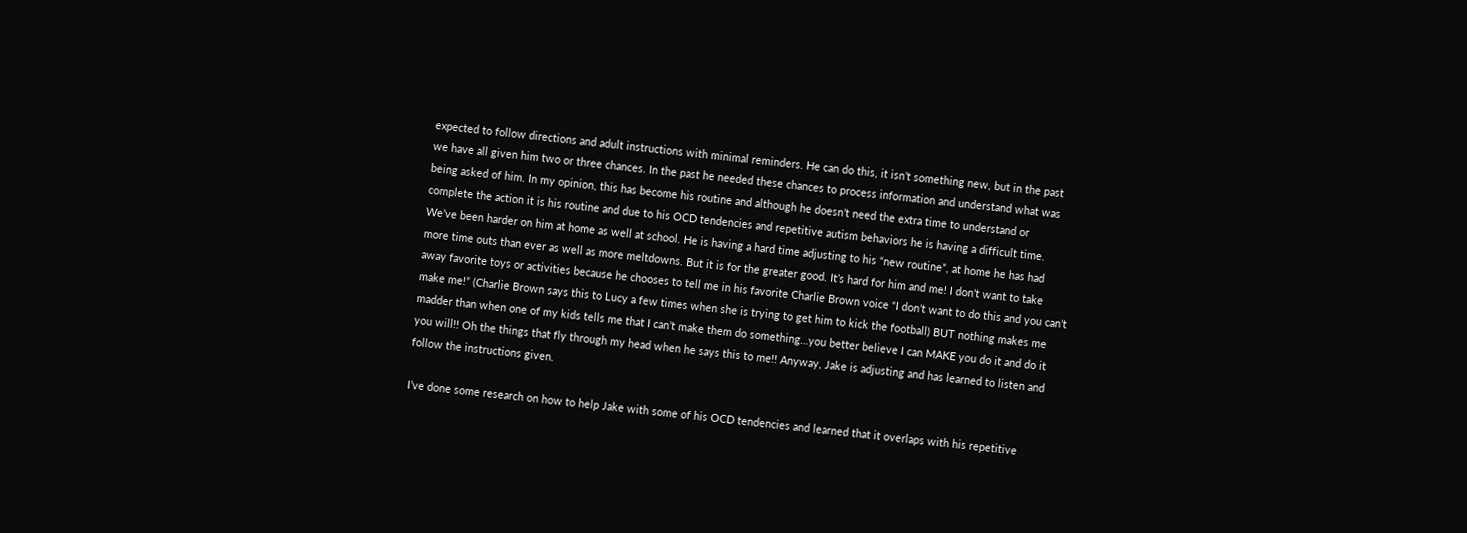expected to follow directions and adult instructions with minimal reminders. He can do this, it isn’t something new, but in the past we have all given him two or three chances. In the past he needed these chances to process information and understand what was being asked of him. In my opinion, this has become his routine and although he doesn’t need the extra time to understand or complete the action it is his routine and due to his OCD tendencies and repetitive autism behaviors he is having a difficult time. We’ve been harder on him at home as well at school. He is having a hard time adjusting to his “new routine”, at home he has had more time outs than ever as well as more meltdowns. But it is for the greater good. It’s hard for him and me! I don’t want to take away favorite toys or activities because he chooses to tell me in his favorite Charlie Brown voice “I don’t want to do this and you can’t make me!” (Charlie Brown says this to Lucy a few times when she is trying to get him to kick the football) BUT nothing makes me madder than when one of my kids tells me that I can’t make them do something…you better believe I can MAKE you do it and do it you will!! Oh the things that fly through my head when he says this to me!! Anyway, Jake is adjusting and has learned to listen and follow the instructions given.

I’ve done some research on how to help Jake with some of his OCD tendencies and learned that it overlaps with his repetitive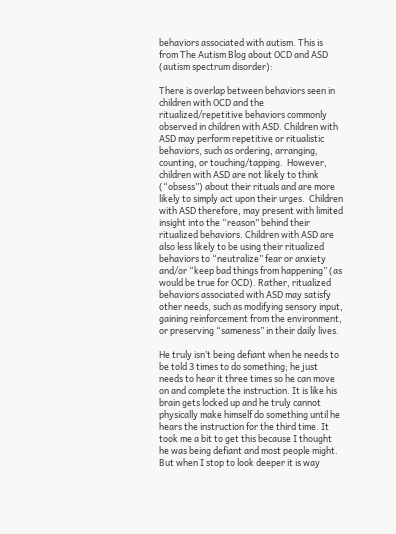behaviors associated with autism. This is from The Autism Blog about OCD and ASD (autism spectrum disorder):

There is overlap between behaviors seen in children with OCD and the ritualized/repetitive behaviors commonly observed in children with ASD. Children with ASD may perform repetitive or ritualistic behaviors, such as ordering, arranging, counting, or touching/tapping.  However, children with ASD are not likely to think (“obsess”) about their rituals and are more likely to simply act upon their urges.  Children with ASD therefore, may present with limited insight into the “reason” behind their ritualized behaviors. Children with ASD are also less likely to be using their ritualized behaviors to “neutralize” fear or anxiety and/or “keep bad things from happening” (as would be true for OCD). Rather, ritualized behaviors associated with ASD may satisfy other needs, such as modifying sensory input, gaining reinforcement from the environment, or preserving “sameness” in their daily lives.

He truly isn’t being defiant when he needs to be told 3 times to do something; he just needs to hear it three times so he can move on and complete the instruction. It is like his brain gets locked up and he truly cannot physically make himself do something until he hears the instruction for the third time. It took me a bit to get this because I thought he was being defiant and most people might. But when I stop to look deeper it is way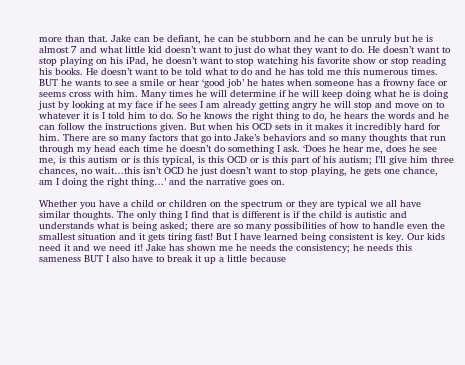more than that. Jake can be defiant, he can be stubborn and he can be unruly but he is almost 7 and what little kid doesn’t want to just do what they want to do. He doesn’t want to stop playing on his iPad, he doesn’t want to stop watching his favorite show or stop reading his books. He doesn’t want to be told what to do and he has told me this numerous times. BUT he wants to see a smile or hear ‘good job’ he hates when someone has a frowny face or seems cross with him. Many times he will determine if he will keep doing what he is doing just by looking at my face if he sees I am already getting angry he will stop and move on to whatever it is I told him to do. So he knows the right thing to do, he hears the words and he can follow the instructions given. But when his OCD sets in it makes it incredibly hard for him. There are so many factors that go into Jake’s behaviors and so many thoughts that run through my head each time he doesn’t do something I ask. ‘Does he hear me, does he see me, is this autism or is this typical, is this OCD or is this part of his autism; I’ll give him three chances, no wait…this isn’t OCD he just doesn’t want to stop playing, he gets one chance, am I doing the right thing…’ and the narrative goes on.

Whether you have a child or children on the spectrum or they are typical we all have similar thoughts. The only thing I find that is different is if the child is autistic and understands what is being asked; there are so many possibilities of how to handle even the smallest situation and it gets tiring fast! But I have learned being consistent is key. Our kids need it and we need it! Jake has shown me he needs the consistency; he needs this sameness BUT I also have to break it up a little because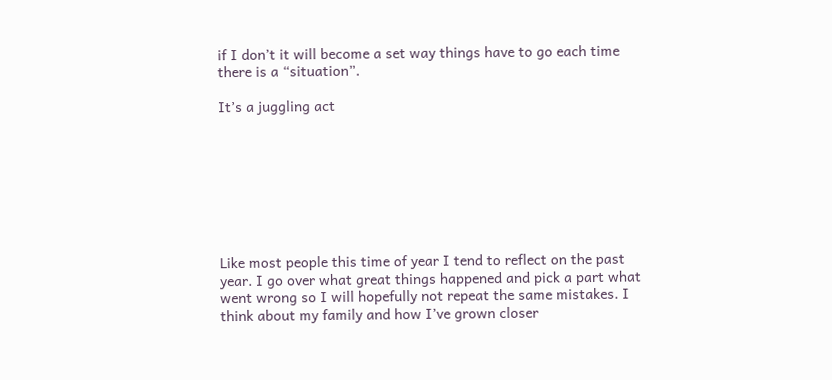if I don’t it will become a set way things have to go each time there is a “situation”.

It’s a juggling act








Like most people this time of year I tend to reflect on the past year. I go over what great things happened and pick a part what went wrong so I will hopefully not repeat the same mistakes. I think about my family and how I’ve grown closer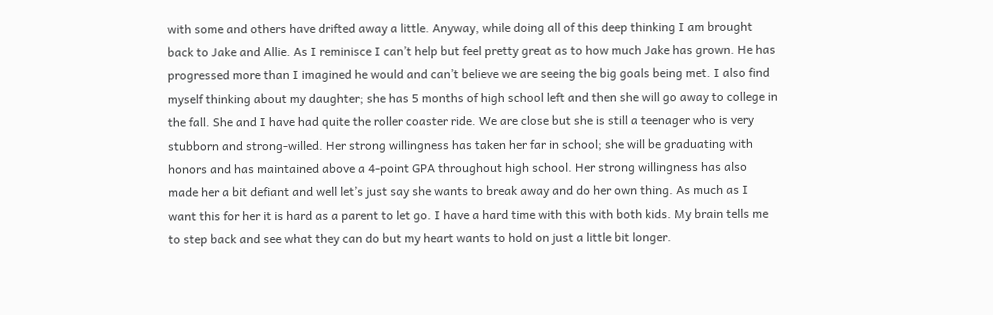with some and others have drifted away a little. Anyway, while doing all of this deep thinking I am brought back to Jake and Allie. As I reminisce I can’t help but feel pretty great as to how much Jake has grown. He has progressed more than I imagined he would and can’t believe we are seeing the big goals being met. I also find myself thinking about my daughter; she has 5 months of high school left and then she will go away to college in the fall. She and I have had quite the roller coaster ride. We are close but she is still a teenager who is very stubborn and strong-willed. Her strong willingness has taken her far in school; she will be graduating with honors and has maintained above a 4-point GPA throughout high school. Her strong willingness has also made her a bit defiant and well let’s just say she wants to break away and do her own thing. As much as I want this for her it is hard as a parent to let go. I have a hard time with this with both kids. My brain tells me to step back and see what they can do but my heart wants to hold on just a little bit longer.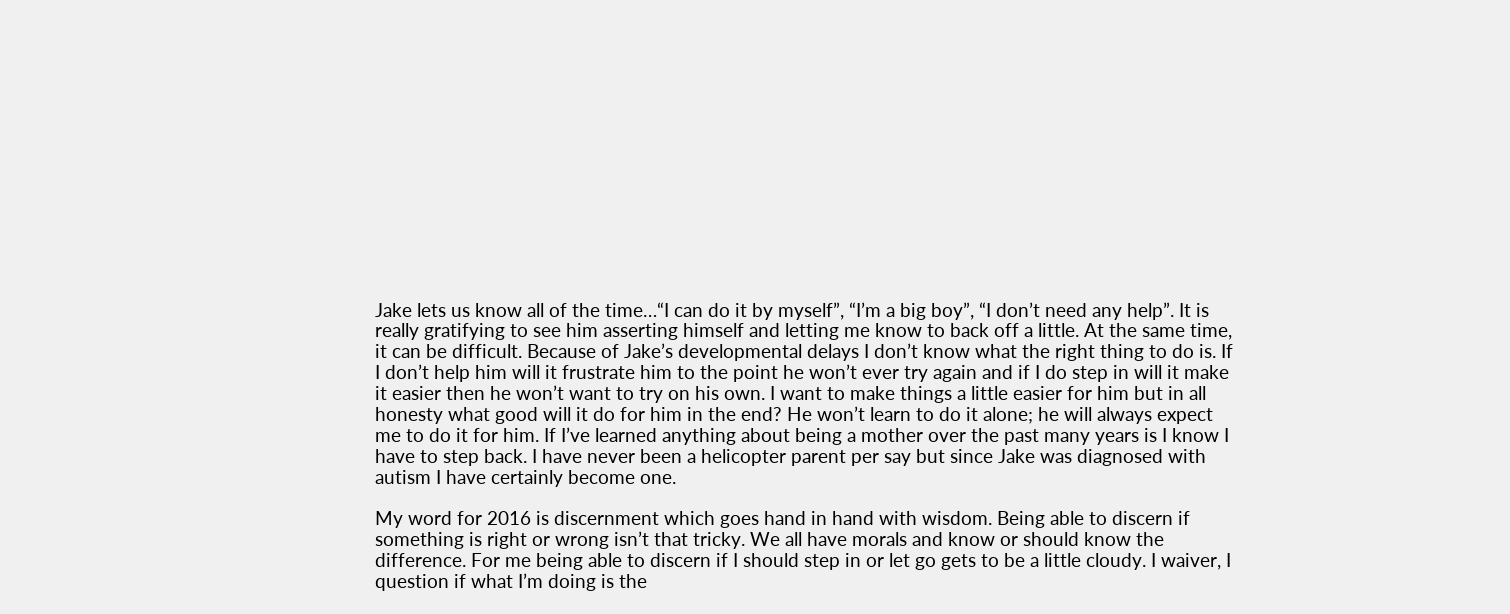Jake lets us know all of the time…“I can do it by myself”, “I’m a big boy”, “I don’t need any help”. It is really gratifying to see him asserting himself and letting me know to back off a little. At the same time, it can be difficult. Because of Jake’s developmental delays I don’t know what the right thing to do is. If I don’t help him will it frustrate him to the point he won’t ever try again and if I do step in will it make it easier then he won’t want to try on his own. I want to make things a little easier for him but in all honesty what good will it do for him in the end? He won’t learn to do it alone; he will always expect me to do it for him. If I’ve learned anything about being a mother over the past many years is I know I have to step back. I have never been a helicopter parent per say but since Jake was diagnosed with autism I have certainly become one.

My word for 2016 is discernment which goes hand in hand with wisdom. Being able to discern if something is right or wrong isn’t that tricky. We all have morals and know or should know the difference. For me being able to discern if I should step in or let go gets to be a little cloudy. I waiver, I question if what I’m doing is the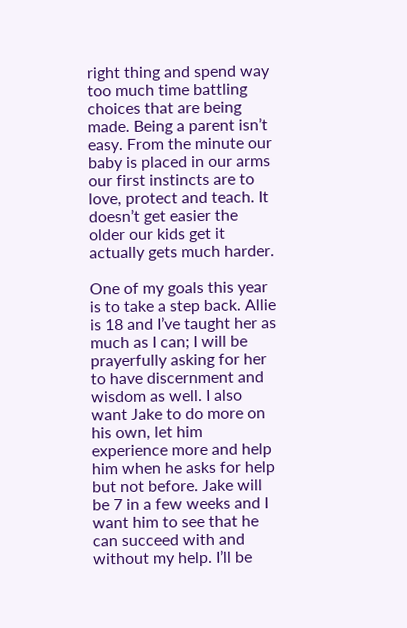right thing and spend way too much time battling choices that are being made. Being a parent isn’t easy. From the minute our baby is placed in our arms our first instincts are to love, protect and teach. It doesn’t get easier the older our kids get it actually gets much harder.

One of my goals this year is to take a step back. Allie is 18 and I’ve taught her as much as I can; I will be prayerfully asking for her to have discernment and wisdom as well. I also want Jake to do more on his own, let him experience more and help him when he asks for help but not before. Jake will be 7 in a few weeks and I want him to see that he can succeed with and without my help. I’ll be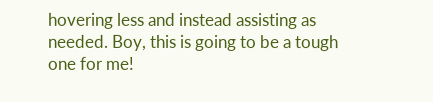hovering less and instead assisting as needed. Boy, this is going to be a tough one for me!